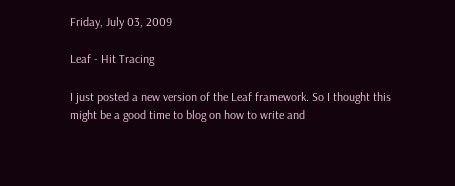Friday, July 03, 2009

Leaf - Hit Tracing

I just posted a new version of the Leaf framework. So I thought this might be a good time to blog on how to write and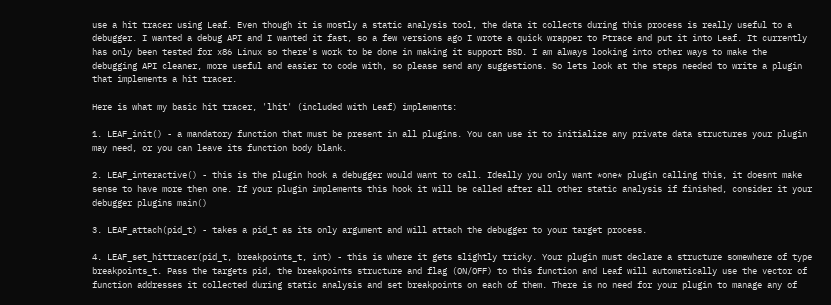use a hit tracer using Leaf. Even though it is mostly a static analysis tool, the data it collects during this process is really useful to a debugger. I wanted a debug API and I wanted it fast, so a few versions ago I wrote a quick wrapper to Ptrace and put it into Leaf. It currently has only been tested for x86 Linux so there's work to be done in making it support BSD. I am always looking into other ways to make the debugging API cleaner, more useful and easier to code with, so please send any suggestions. So lets look at the steps needed to write a plugin that implements a hit tracer.

Here is what my basic hit tracer, 'lhit' (included with Leaf) implements:

1. LEAF_init() - a mandatory function that must be present in all plugins. You can use it to initialize any private data structures your plugin may need, or you can leave its function body blank.

2. LEAF_interactive() - this is the plugin hook a debugger would want to call. Ideally you only want *one* plugin calling this, it doesnt make sense to have more then one. If your plugin implements this hook it will be called after all other static analysis if finished, consider it your debugger plugins main()

3. LEAF_attach(pid_t) - takes a pid_t as its only argument and will attach the debugger to your target process.

4. LEAF_set_hittracer(pid_t, breakpoints_t, int) - this is where it gets slightly tricky. Your plugin must declare a structure somewhere of type breakpoints_t. Pass the targets pid, the breakpoints structure and flag (ON/OFF) to this function and Leaf will automatically use the vector of function addresses it collected during static analysis and set breakpoints on each of them. There is no need for your plugin to manage any of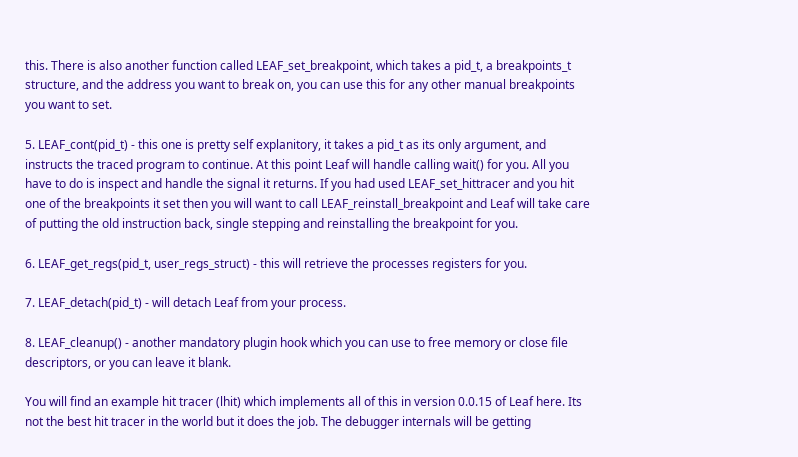this. There is also another function called LEAF_set_breakpoint, which takes a pid_t, a breakpoints_t structure, and the address you want to break on, you can use this for any other manual breakpoints you want to set.

5. LEAF_cont(pid_t) - this one is pretty self explanitory, it takes a pid_t as its only argument, and instructs the traced program to continue. At this point Leaf will handle calling wait() for you. All you have to do is inspect and handle the signal it returns. If you had used LEAF_set_hittracer and you hit one of the breakpoints it set then you will want to call LEAF_reinstall_breakpoint and Leaf will take care of putting the old instruction back, single stepping and reinstalling the breakpoint for you.

6. LEAF_get_regs(pid_t, user_regs_struct) - this will retrieve the processes registers for you.

7. LEAF_detach(pid_t) - will detach Leaf from your process.

8. LEAF_cleanup() - another mandatory plugin hook which you can use to free memory or close file descriptors, or you can leave it blank.

You will find an example hit tracer (lhit) which implements all of this in version 0.0.15 of Leaf here. Its not the best hit tracer in the world but it does the job. The debugger internals will be getting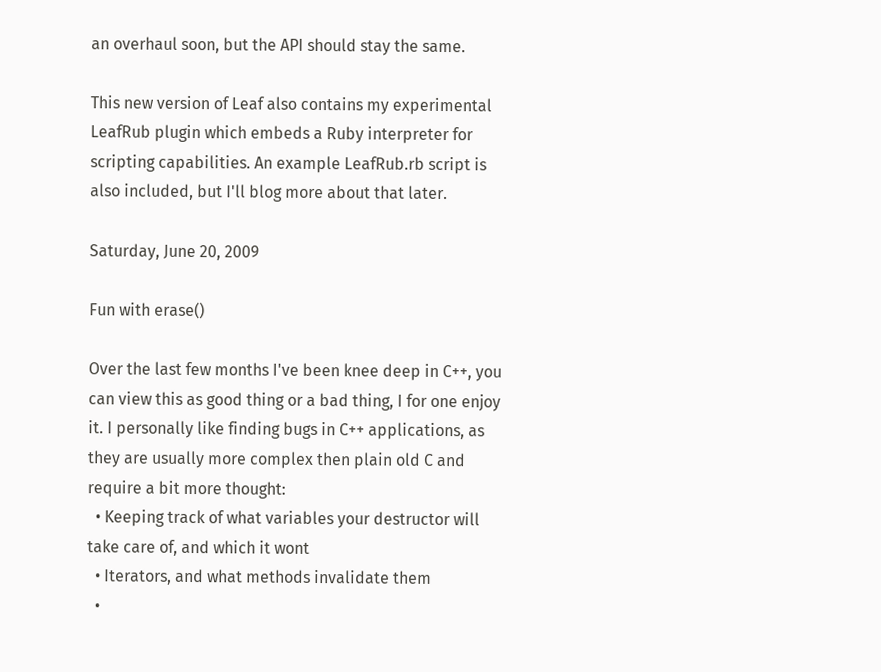an overhaul soon, but the API should stay the same.

This new version of Leaf also contains my experimental LeafRub plugin which embeds a Ruby interpreter for scripting capabilities. An example LeafRub.rb script is also included, but I'll blog more about that later.

Saturday, June 20, 2009

Fun with erase()

Over the last few months I've been knee deep in C++, you can view this as good thing or a bad thing, I for one enjoy it. I personally like finding bugs in C++ applications, as they are usually more complex then plain old C and require a bit more thought:
  • Keeping track of what variables your destructor will take care of, and which it wont
  • Iterators, and what methods invalidate them
  •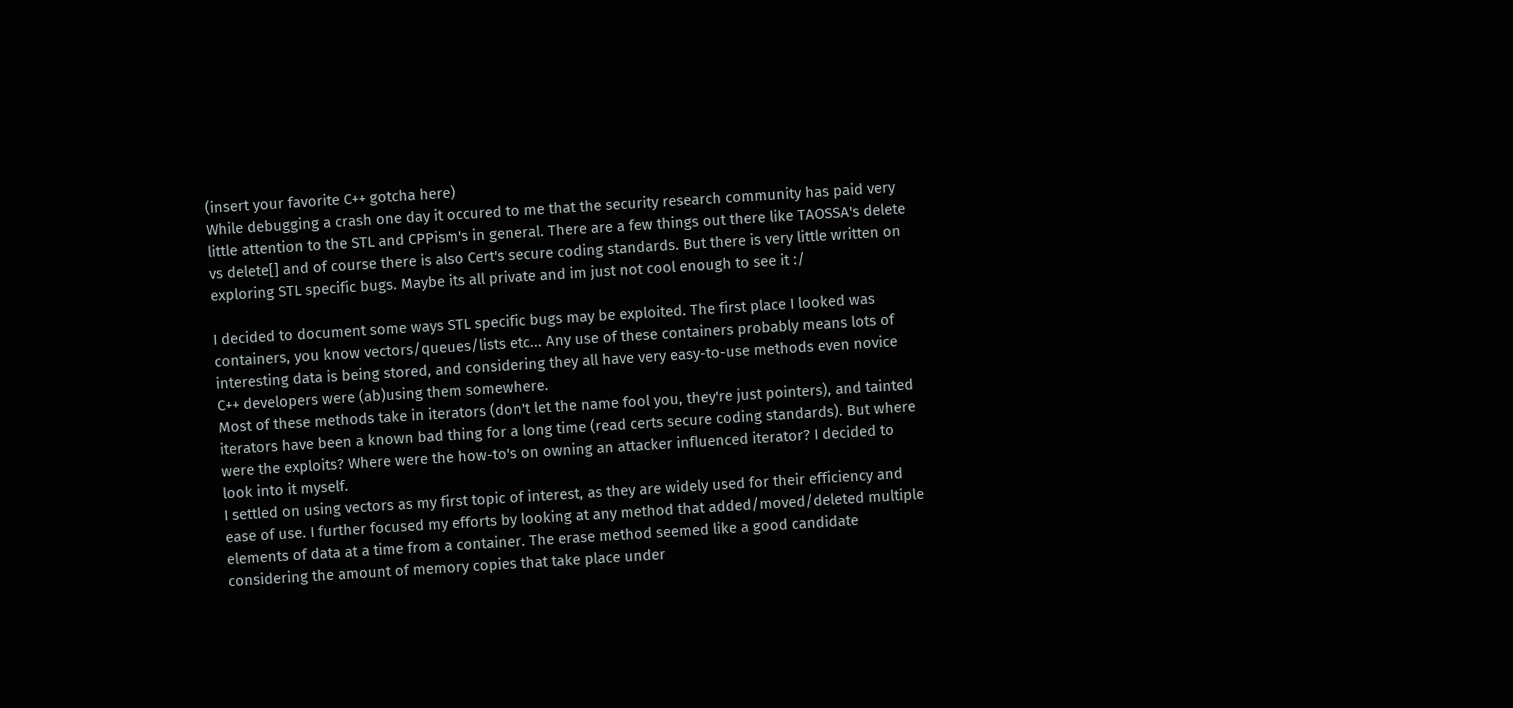(insert your favorite C++ gotcha here)
While debugging a crash one day it occured to me that the security research community has paid very little attention to the STL and CPPism's in general. There are a few things out there like TAOSSA's delete vs delete[] and of course there is also Cert's secure coding standards. But there is very little written on exploring STL specific bugs. Maybe its all private and im just not cool enough to see it :/

I decided to document some ways STL specific bugs may be exploited. The first place I looked was containers, you know vectors/queues/lists etc... Any use of these containers probably means lots of interesting data is being stored, and considering they all have very easy-to-use methods even novice C++ developers were (ab)using them somewhere.
Most of these methods take in iterators (don't let the name fool you, they're just pointers), and tainted iterators have been a known bad thing for a long time (read certs secure coding standards). But where were the exploits? Where were the how-to's on owning an attacker influenced iterator? I decided to look into it myself.
I settled on using vectors as my first topic of interest, as they are widely used for their efficiency and ease of use. I further focused my efforts by looking at any method that added/moved/deleted multiple elements of data at a time from a container. The erase method seemed like a good candidate considering the amount of memory copies that take place under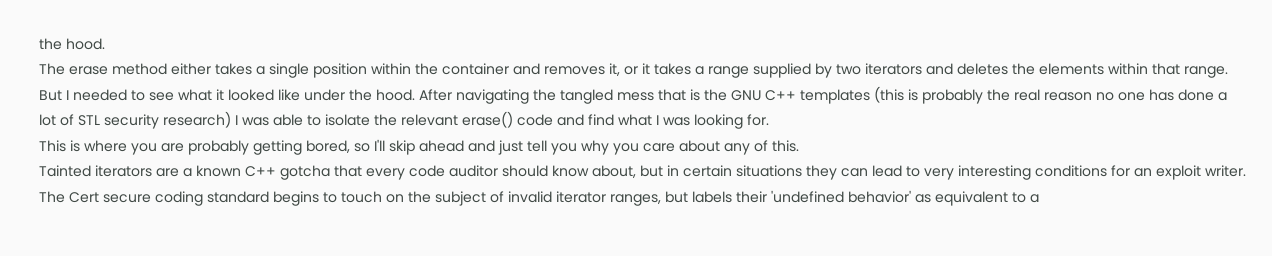the hood.
The erase method either takes a single position within the container and removes it, or it takes a range supplied by two iterators and deletes the elements within that range. But I needed to see what it looked like under the hood. After navigating the tangled mess that is the GNU C++ templates (this is probably the real reason no one has done a lot of STL security research) I was able to isolate the relevant erase() code and find what I was looking for.
This is where you are probably getting bored, so I'll skip ahead and just tell you why you care about any of this.
Tainted iterators are a known C++ gotcha that every code auditor should know about, but in certain situations they can lead to very interesting conditions for an exploit writer. The Cert secure coding standard begins to touch on the subject of invalid iterator ranges, but labels their 'undefined behavior' as equivalent to a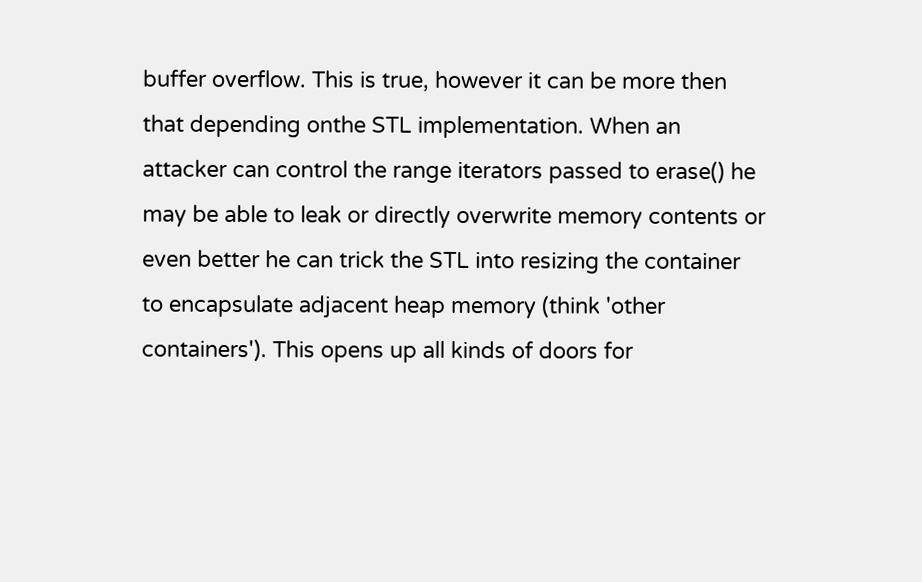buffer overflow. This is true, however it can be more then that depending onthe STL implementation. When an attacker can control the range iterators passed to erase() he may be able to leak or directly overwrite memory contents or even better he can trick the STL into resizing the container to encapsulate adjacent heap memory (think 'other containers'). This opens up all kinds of doors for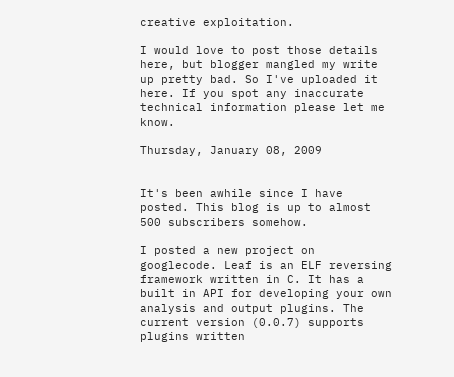creative exploitation.

I would love to post those details here, but blogger mangled my write up pretty bad. So I've uploaded it here. If you spot any inaccurate technical information please let me know.

Thursday, January 08, 2009


It's been awhile since I have posted. This blog is up to almost 500 subscribers somehow.

I posted a new project on googlecode. Leaf is an ELF reversing framework written in C. It has a built in API for developing your own analysis and output plugins. The current version (0.0.7) supports plugins written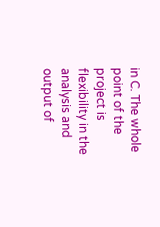in C. The whole point of the project is flexibility in the analysis and output of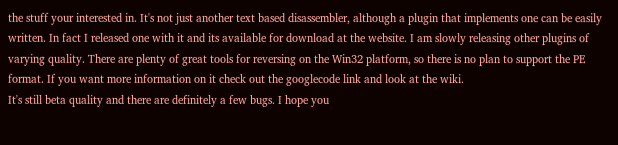the stuff your interested in. It's not just another text based disassembler, although a plugin that implements one can be easily written. In fact I released one with it and its available for download at the website. I am slowly releasing other plugins of varying quality. There are plenty of great tools for reversing on the Win32 platform, so there is no plan to support the PE format. If you want more information on it check out the googlecode link and look at the wiki.
It's still beta quality and there are definitely a few bugs. I hope you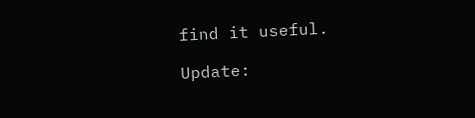find it useful.

Update: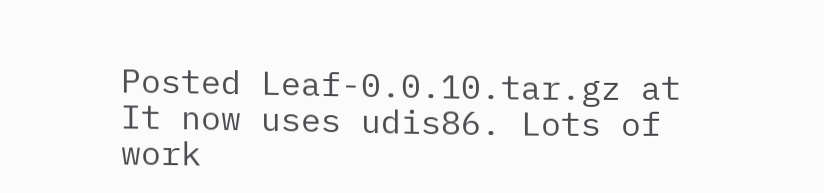Posted Leaf-0.0.10.tar.gz at It now uses udis86. Lots of work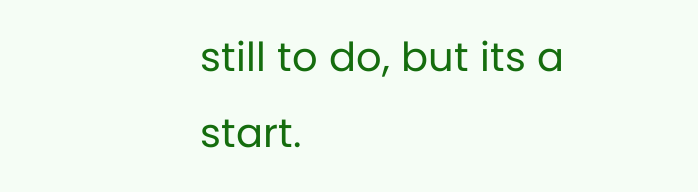still to do, but its a start.